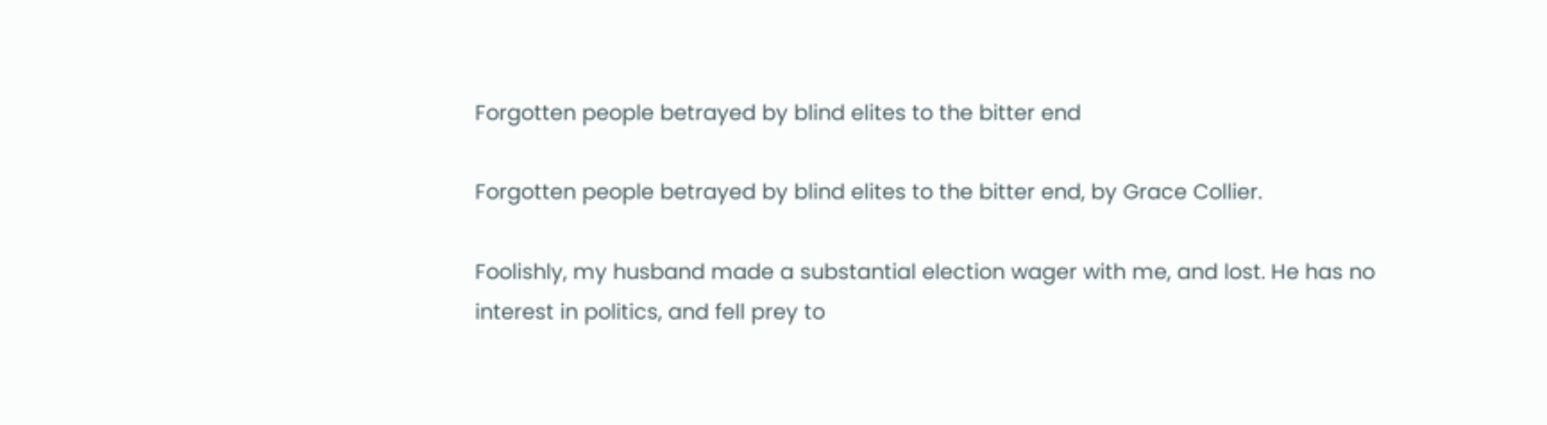Forgotten people betrayed by blind elites to the bitter end

Forgotten people betrayed by blind elites to the bitter end, by Grace Collier.

Foolishly, my husband made a substantial election wager with me, and lost. He has no interest in politics, and fell prey to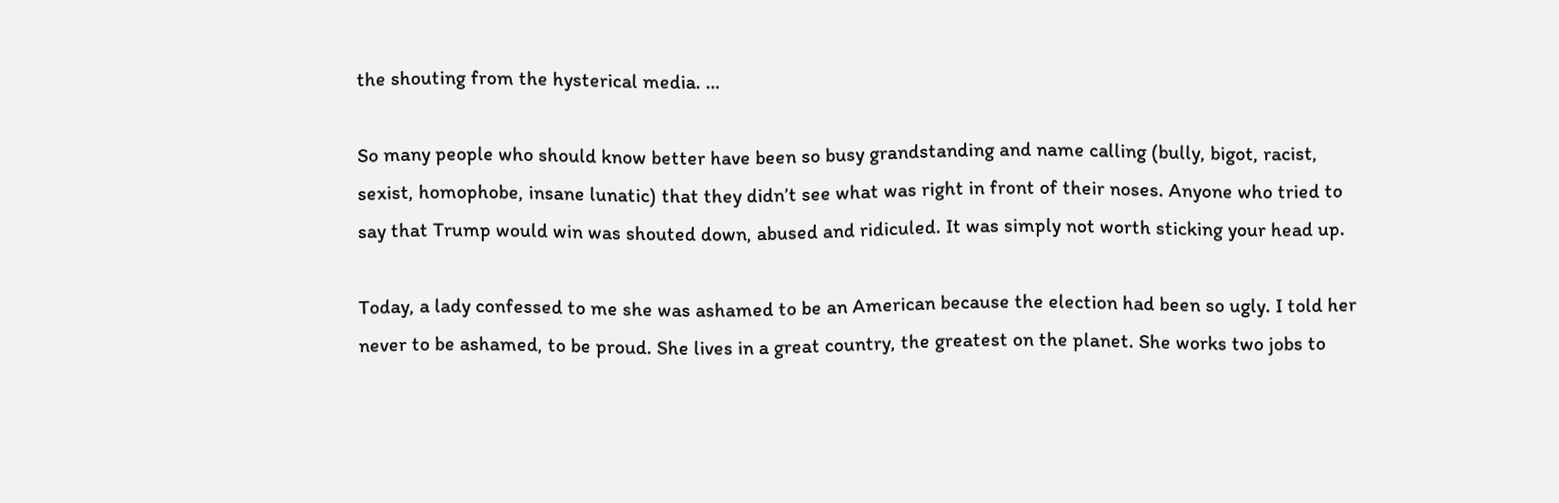the shouting from the hysterical media. …

So many people who should know better have been so busy grandstanding and name calling (bully, bigot, racist, sexist, homophobe, insane lunatic) that they didn’t see what was right in front of their noses. Anyone who tried to say that Trump would win was shouted down, abused and ridiculed. It was simply not worth sticking your head up.

Today, a lady confessed to me she was ashamed to be an American because the election had been so ugly. I told her never to be ashamed, to be proud. She lives in a great country, the greatest on the planet. She works two jobs to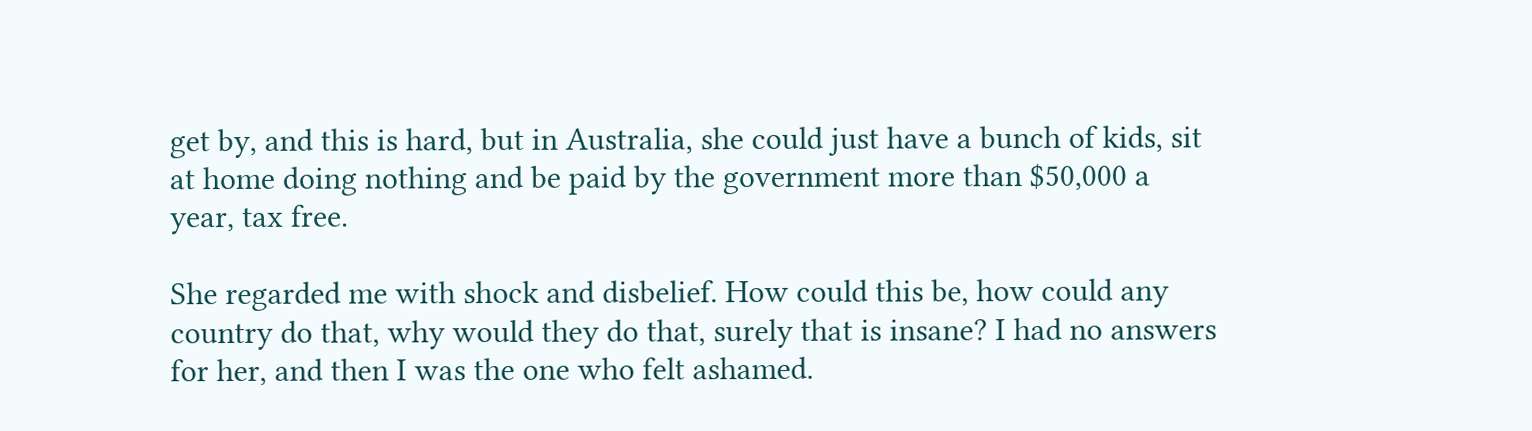get by, and this is hard, but in Australia, she could just have a bunch of kids, sit at home doing nothing and be paid by the government more than $50,000 a year, tax free.

She regarded me with shock and disbelief. How could this be, how could any country do that, why would they do that, surely that is insane? I had no answers for her, and then I was the one who felt ashamed.